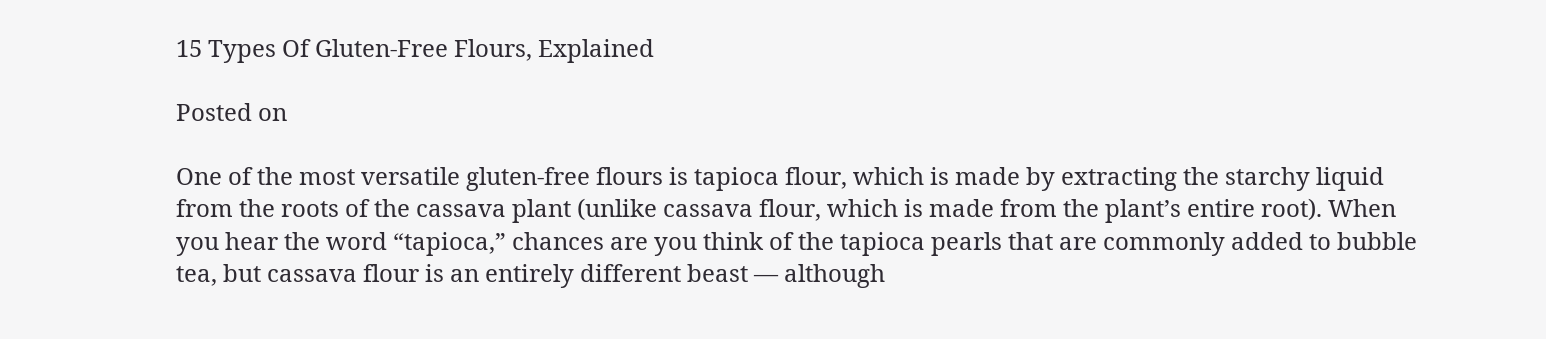15 Types Of Gluten-Free Flours, Explained

Posted on

One of the most versatile gluten-free flours is tapioca flour, which is made by extracting the starchy liquid from the roots of the cassava plant (unlike cassava flour, which is made from the plant’s entire root). When you hear the word “tapioca,” chances are you think of the tapioca pearls that are commonly added to bubble tea, but cassava flour is an entirely different beast — although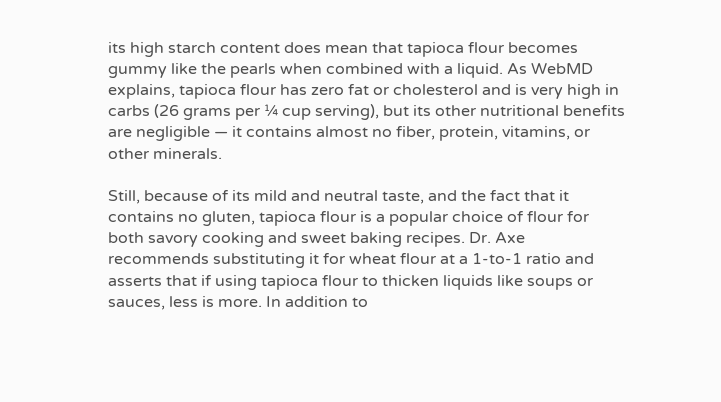its high starch content does mean that tapioca flour becomes gummy like the pearls when combined with a liquid. As WebMD explains, tapioca flour has zero fat or cholesterol and is very high in carbs (26 grams per ¼ cup serving), but its other nutritional benefits are negligible — it contains almost no fiber, protein, vitamins, or other minerals.

Still, because of its mild and neutral taste, and the fact that it contains no gluten, tapioca flour is a popular choice of flour for both savory cooking and sweet baking recipes. Dr. Axe recommends substituting it for wheat flour at a 1-to-1 ratio and asserts that if using tapioca flour to thicken liquids like soups or sauces, less is more. In addition to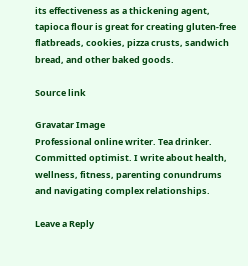its effectiveness as a thickening agent, tapioca flour is great for creating gluten-free flatbreads, cookies, pizza crusts, sandwich bread, and other baked goods.

Source link

Gravatar Image
Professional online writer. Tea drinker. Committed optimist. I write about health, wellness, fitness, parenting conundrums and navigating complex relationships.

Leave a Reply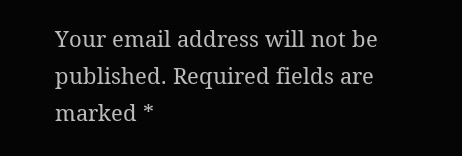Your email address will not be published. Required fields are marked *